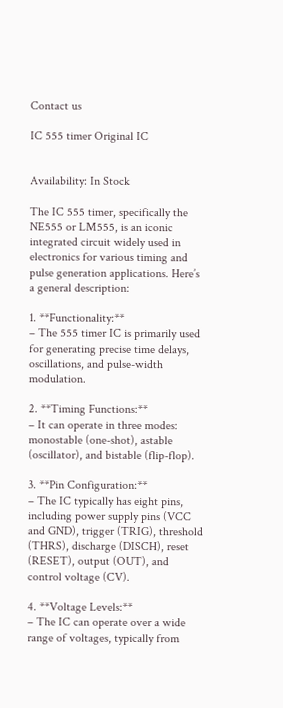Contact us

IC 555 timer Original IC


Availability: In Stock

The IC 555 timer, specifically the NE555 or LM555, is an iconic integrated circuit widely used in electronics for various timing and pulse generation applications. Here’s a general description:

1. **Functionality:**
– The 555 timer IC is primarily used for generating precise time delays, oscillations, and pulse-width modulation.

2. **Timing Functions:**
– It can operate in three modes: monostable (one-shot), astable (oscillator), and bistable (flip-flop).

3. **Pin Configuration:**
– The IC typically has eight pins, including power supply pins (VCC and GND), trigger (TRIG), threshold (THRS), discharge (DISCH), reset (RESET), output (OUT), and control voltage (CV).

4. **Voltage Levels:**
– The IC can operate over a wide range of voltages, typically from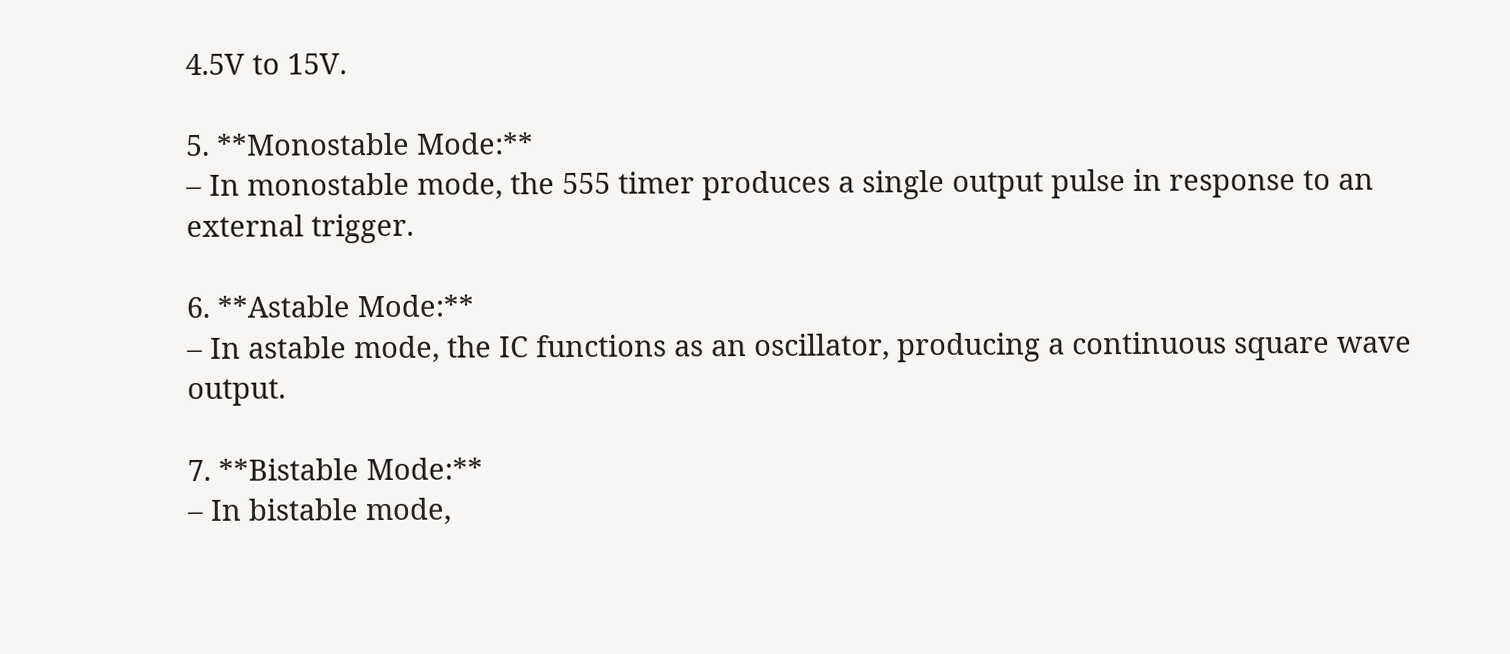4.5V to 15V.

5. **Monostable Mode:**
– In monostable mode, the 555 timer produces a single output pulse in response to an external trigger.

6. **Astable Mode:**
– In astable mode, the IC functions as an oscillator, producing a continuous square wave output.

7. **Bistable Mode:**
– In bistable mode,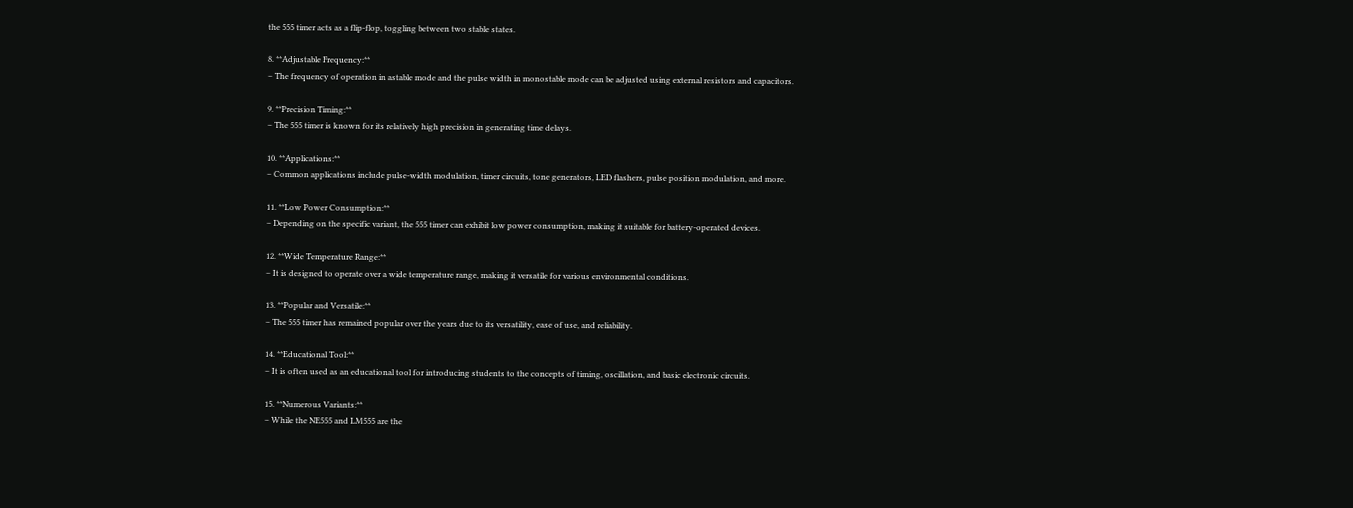the 555 timer acts as a flip-flop, toggling between two stable states.

8. **Adjustable Frequency:**
– The frequency of operation in astable mode and the pulse width in monostable mode can be adjusted using external resistors and capacitors.

9. **Precision Timing:**
– The 555 timer is known for its relatively high precision in generating time delays.

10. **Applications:**
– Common applications include pulse-width modulation, timer circuits, tone generators, LED flashers, pulse position modulation, and more.

11. **Low Power Consumption:**
– Depending on the specific variant, the 555 timer can exhibit low power consumption, making it suitable for battery-operated devices.

12. **Wide Temperature Range:**
– It is designed to operate over a wide temperature range, making it versatile for various environmental conditions.

13. **Popular and Versatile:**
– The 555 timer has remained popular over the years due to its versatility, ease of use, and reliability.

14. **Educational Tool:**
– It is often used as an educational tool for introducing students to the concepts of timing, oscillation, and basic electronic circuits.

15. **Numerous Variants:**
– While the NE555 and LM555 are the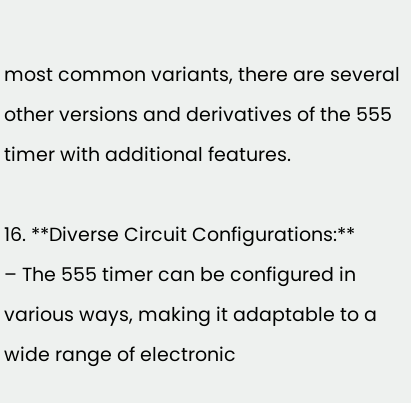most common variants, there are several other versions and derivatives of the 555 timer with additional features.

16. **Diverse Circuit Configurations:**
– The 555 timer can be configured in various ways, making it adaptable to a wide range of electronic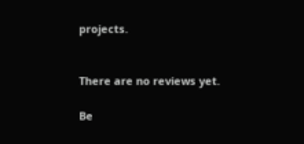projects.


There are no reviews yet.

Be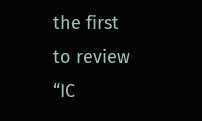the first to review “IC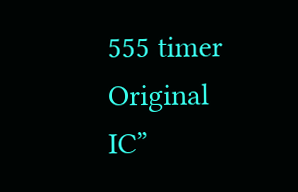555 timer Original IC”